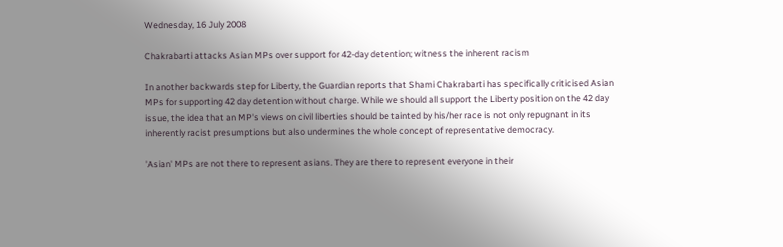Wednesday, 16 July 2008

Chakrabarti attacks Asian MPs over support for 42-day detention; witness the inherent racism

In another backwards step for Liberty, the Guardian reports that Shami Chakrabarti has specifically criticised Asian MPs for supporting 42 day detention without charge. While we should all support the Liberty position on the 42 day issue, the idea that an MP's views on civil liberties should be tainted by his/her race is not only repugnant in its inherently racist presumptions but also undermines the whole concept of representative democracy.

'Asian' MPs are not there to represent asians. They are there to represent everyone in their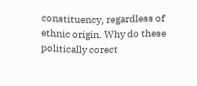constituency, regardless of ethnic origin. Why do these politically corect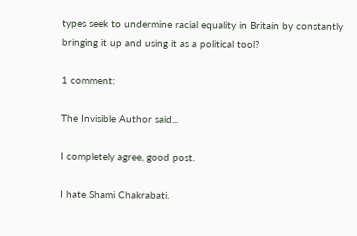types seek to undermine racial equality in Britain by constantly bringing it up and using it as a political tool?

1 comment:

The Invisible Author said...

I completely agree, good post.

I hate Shami Chakrabati.